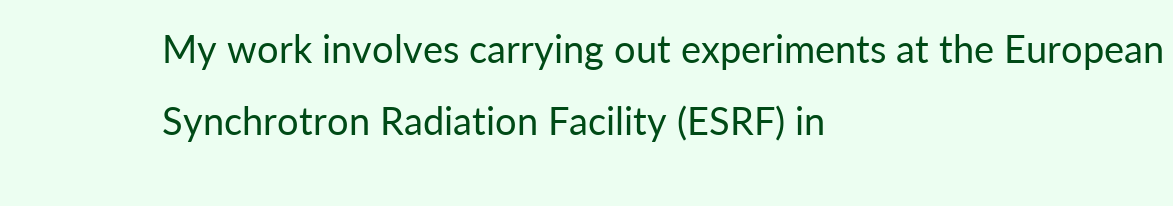My work involves carrying out experiments at the European Synchrotron Radiation Facility (ESRF) in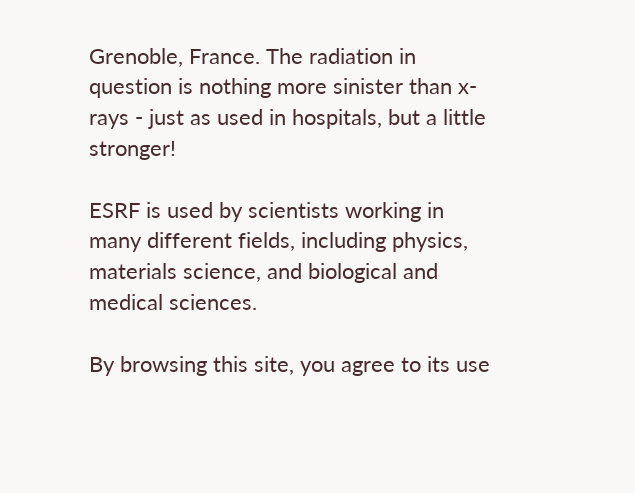Grenoble, France. The radiation in question is nothing more sinister than x-rays - just as used in hospitals, but a little stronger!

ESRF is used by scientists working in many different fields, including physics, materials science, and biological and medical sciences.

By browsing this site, you agree to its use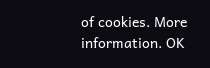of cookies. More information. OK